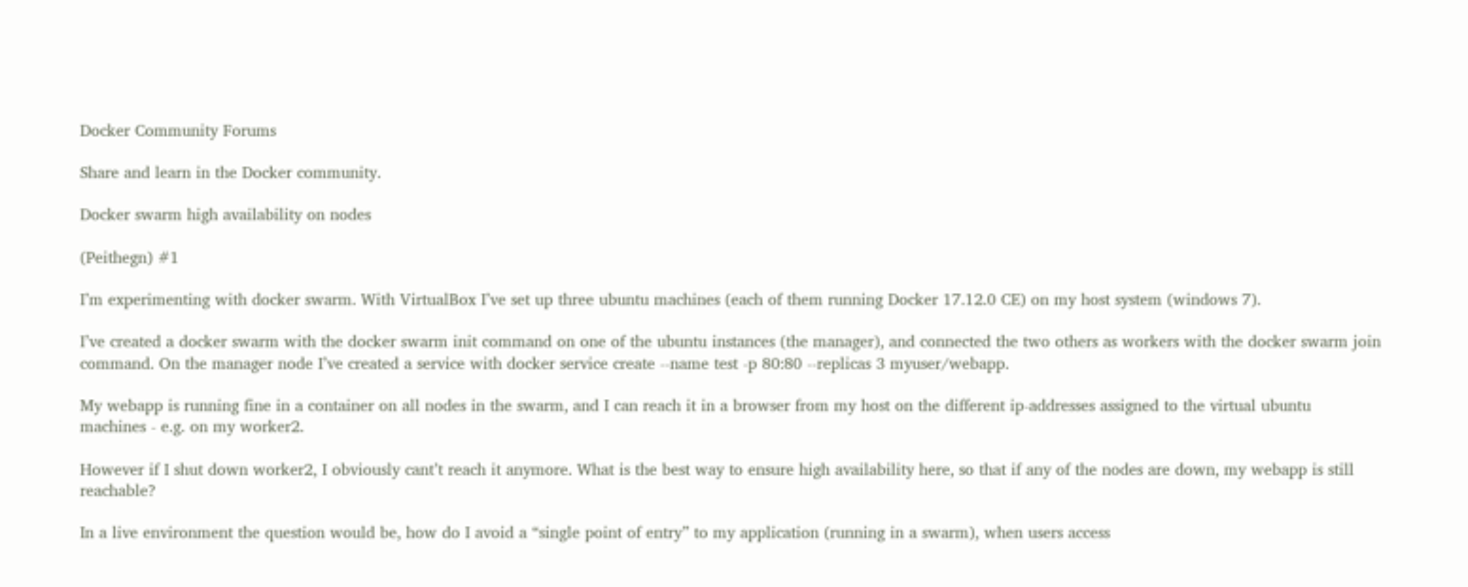Docker Community Forums

Share and learn in the Docker community.

Docker swarm high availability on nodes

(Peithegn) #1

I’m experimenting with docker swarm. With VirtualBox I’ve set up three ubuntu machines (each of them running Docker 17.12.0 CE) on my host system (windows 7).

I’ve created a docker swarm with the docker swarm init command on one of the ubuntu instances (the manager), and connected the two others as workers with the docker swarm join command. On the manager node I’ve created a service with docker service create --name test -p 80:80 --replicas 3 myuser/webapp.

My webapp is running fine in a container on all nodes in the swarm, and I can reach it in a browser from my host on the different ip-addresses assigned to the virtual ubuntu machines - e.g. on my worker2.

However if I shut down worker2, I obviously cant’t reach it anymore. What is the best way to ensure high availability here, so that if any of the nodes are down, my webapp is still reachable?

In a live environment the question would be, how do I avoid a “single point of entry” to my application (running in a swarm), when users access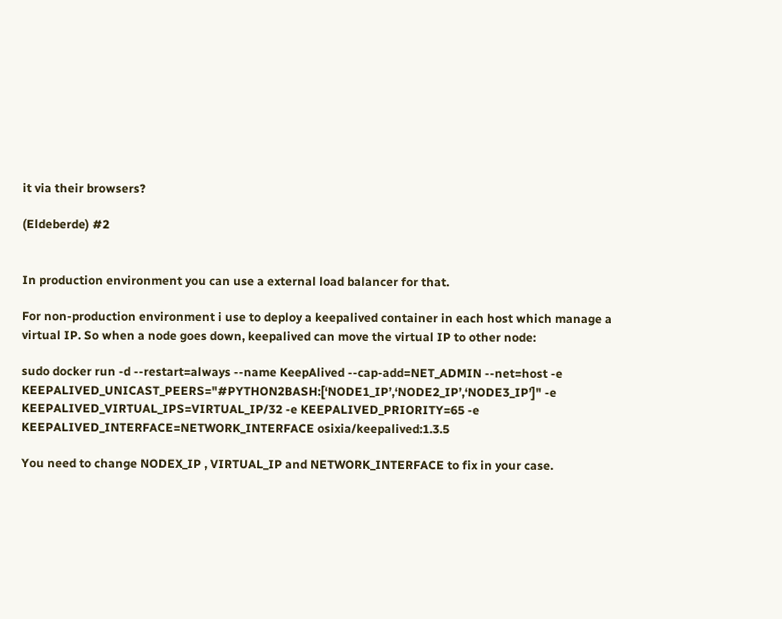it via their browsers?

(Eldeberde) #2


In production environment you can use a external load balancer for that.

For non-production environment i use to deploy a keepalived container in each host which manage a virtual IP. So when a node goes down, keepalived can move the virtual IP to other node:

sudo docker run -d --restart=always --name KeepAlived --cap-add=NET_ADMIN --net=host -e KEEPALIVED_UNICAST_PEERS="#PYTHON2BASH:[‘NODE1_IP’,‘NODE2_IP’,‘NODE3_IP’]" -e KEEPALIVED_VIRTUAL_IPS=VIRTUAL_IP/32 -e KEEPALIVED_PRIORITY=65 -e KEEPALIVED_INTERFACE=NETWORK_INTERFACE osixia/keepalived:1.3.5

You need to change NODEX_IP , VIRTUAL_IP and NETWORK_INTERFACE to fix in your case.